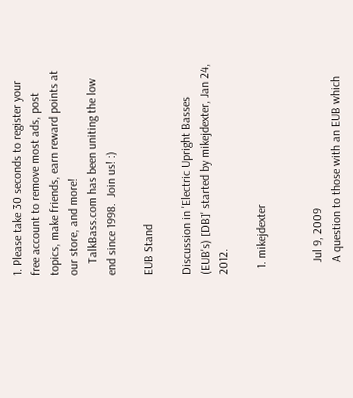1. Please take 30 seconds to register your free account to remove most ads, post topics, make friends, earn reward points at our store, and more!
    TalkBass.com has been uniting the low end since 1998.  Join us! :)

EUB Stand

Discussion in 'Electric Upright Basses (EUB's) [DB]' started by mikejdexter, Jan 24, 2012.

  1. mikejdexter


    Jul 9, 2009
    A question to those with an EUB which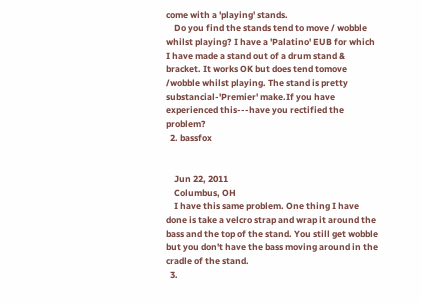come with a 'playing' stands.
    Do you find the stands tend to move / wobble whilst playing? I have a 'Palatino' EUB for which I have made a stand out of a drum stand & bracket. It works OK but does tend tomove /wobble whilst playing. The stand is pretty substancial-'Premier' make.If you have experienced this---have you rectified the problem?
  2. bassfox


    Jun 22, 2011
    Columbus, OH
    I have this same problem. One thing I have done is take a velcro strap and wrap it around the bass and the top of the stand. You still get wobble but you don't have the bass moving around in the cradle of the stand.
  3.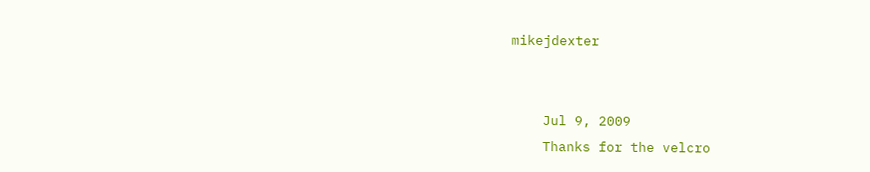mikejdexter


    Jul 9, 2009
    Thanks for the velcro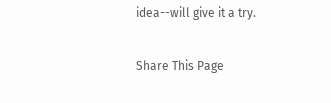idea--will give it a try.

Share This Page